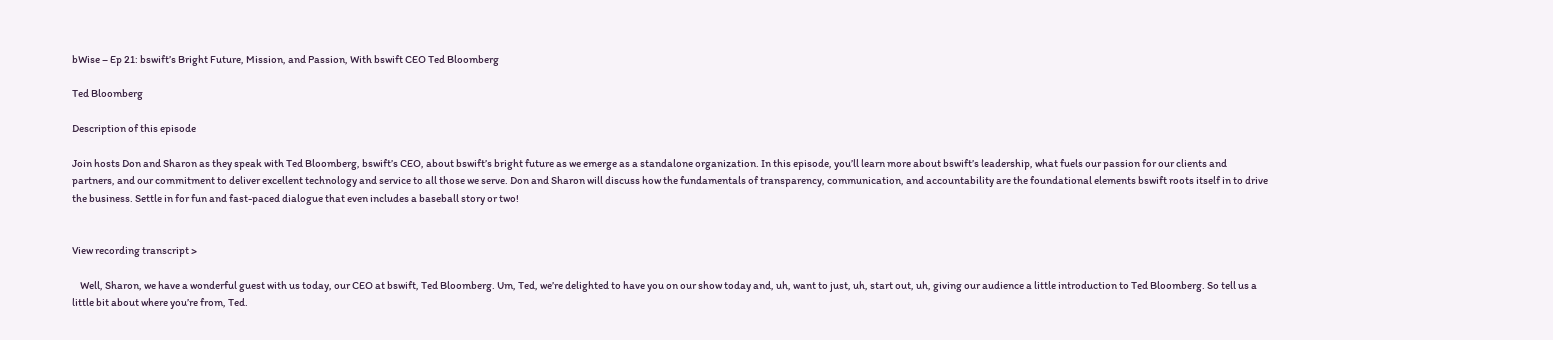bWise – Ep 21: bswift’s Bright Future, Mission, and Passion, With bswift CEO Ted Bloomberg

Ted Bloomberg

Description of this episode

Join hosts Don and Sharon as they speak with Ted Bloomberg, bswift’s CEO, about bswift’s bright future as we emerge as a standalone organization. In this episode, you’ll learn more about bswift’s leadership, what fuels our passion for our clients and partners, and our commitment to deliver excellent technology and service to all those we serve. Don and Sharon will discuss how the fundamentals of transparency, communication, and accountability are the foundational elements bswift roots itself in to drive the business. Settle in for fun and fast-paced dialogue that even includes a baseball story or two!


View recording transcript >

    Well, Sharon, we have a wonderful guest with us today, our CEO at bswift, Ted Bloomberg. Um, Ted, we’re delighted to have you on our show today and, uh, want to just, uh, start out, uh, giving our audience a little introduction to Ted Bloomberg. So tell us a little bit about where you’re from, Ted.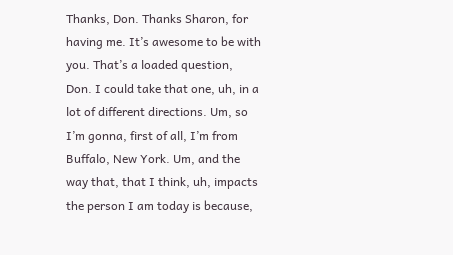Thanks, Don. Thanks Sharon, for having me. It’s awesome to be with you. That’s a loaded question, Don. I could take that one, uh, in a lot of different directions. Um, so I’m gonna, first of all, I’m from Buffalo, New York. Um, and the way that, that I think, uh, impacts the person I am today is because,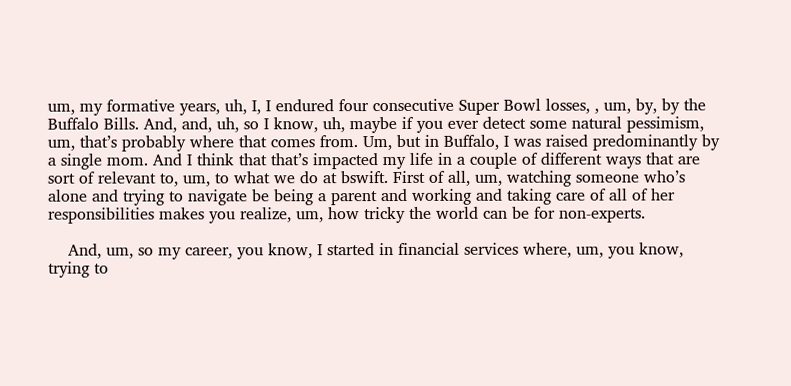um, my formative years, uh, I, I endured four consecutive Super Bowl losses, , um, by, by the Buffalo Bills. And, and, uh, so I know, uh, maybe if you ever detect some natural pessimism, um, that’s probably where that comes from. Um, but in Buffalo, I was raised predominantly by a single mom. And I think that that’s impacted my life in a couple of different ways that are sort of relevant to, um, to what we do at bswift. First of all, um, watching someone who’s alone and trying to navigate be being a parent and working and taking care of all of her responsibilities makes you realize, um, how tricky the world can be for non-experts.

    And, um, so my career, you know, I started in financial services where, um, you know, trying to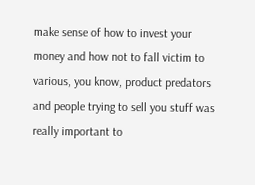make sense of how to invest your money and how not to fall victim to various, you know, product predators and people trying to sell you stuff was really important to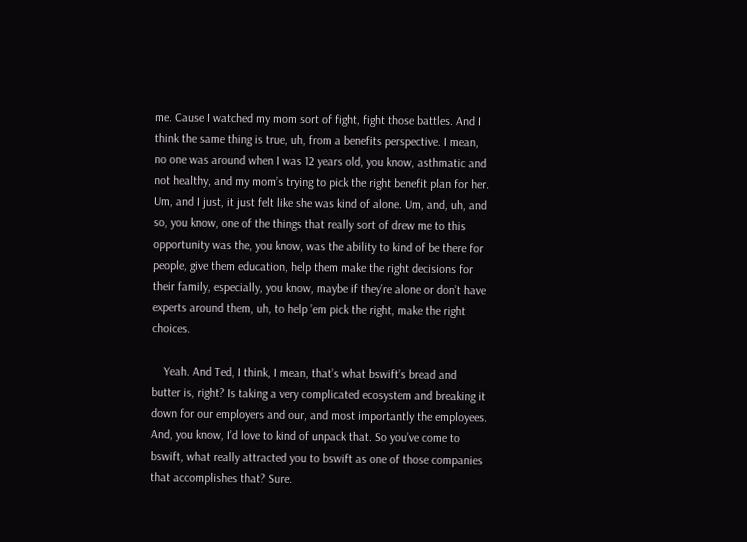me. Cause I watched my mom sort of fight, fight those battles. And I think the same thing is true, uh, from a benefits perspective. I mean, no one was around when I was 12 years old, you know, asthmatic and not healthy, and my mom’s trying to pick the right benefit plan for her. Um, and I just, it just felt like she was kind of alone. Um, and, uh, and so, you know, one of the things that really sort of drew me to this opportunity was the, you know, was the ability to kind of be there for people, give them education, help them make the right decisions for their family, especially, you know, maybe if they’re alone or don’t have experts around them, uh, to help ’em pick the right, make the right choices.

    Yeah. And Ted, I think, I mean, that’s what bswift’s bread and butter is, right? Is taking a very complicated ecosystem and breaking it down for our employers and our, and most importantly the employees. And, you know, I’d love to kind of unpack that. So you’ve come to bswift, what really attracted you to bswift as one of those companies that accomplishes that? Sure.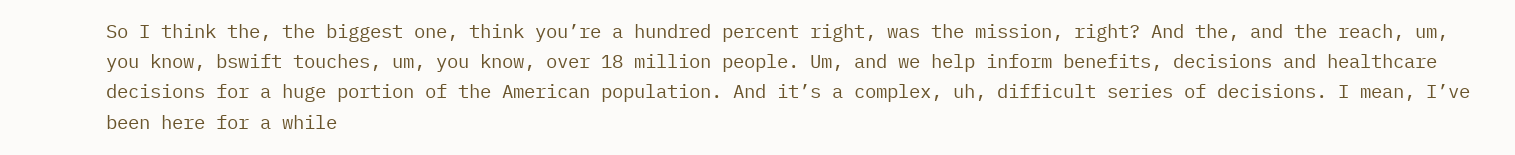So I think the, the biggest one, think you’re a hundred percent right, was the mission, right? And the, and the reach, um, you know, bswift touches, um, you know, over 18 million people. Um, and we help inform benefits, decisions and healthcare decisions for a huge portion of the American population. And it’s a complex, uh, difficult series of decisions. I mean, I’ve been here for a while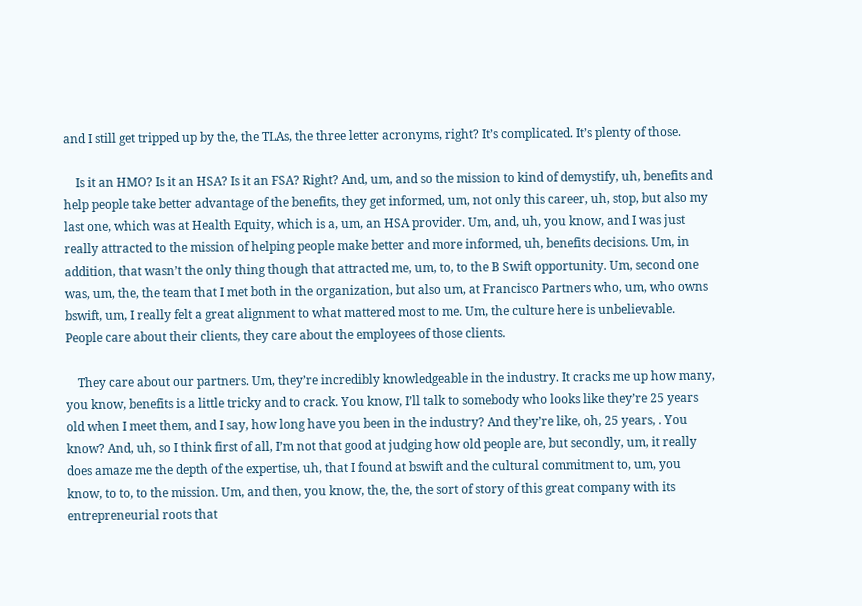and I still get tripped up by the, the TLAs, the three letter acronyms, right? It’s complicated. It’s plenty of those.

    Is it an HMO? Is it an HSA? Is it an FSA? Right? And, um, and so the mission to kind of demystify, uh, benefits and help people take better advantage of the benefits, they get informed, um, not only this career, uh, stop, but also my last one, which was at Health Equity, which is a, um, an HSA provider. Um, and, uh, you know, and I was just really attracted to the mission of helping people make better and more informed, uh, benefits decisions. Um, in addition, that wasn’t the only thing though that attracted me, um, to, to the B Swift opportunity. Um, second one was, um, the, the team that I met both in the organization, but also um, at Francisco Partners who, um, who owns bswift, um, I really felt a great alignment to what mattered most to me. Um, the culture here is unbelievable. People care about their clients, they care about the employees of those clients.

    They care about our partners. Um, they’re incredibly knowledgeable in the industry. It cracks me up how many, you know, benefits is a little tricky and to crack. You know, I’ll talk to somebody who looks like they’re 25 years old when I meet them, and I say, how long have you been in the industry? And they’re like, oh, 25 years, . You know? And, uh, so I think first of all, I’m not that good at judging how old people are, but secondly, um, it really does amaze me the depth of the expertise, uh, that I found at bswift and the cultural commitment to, um, you know, to to, to the mission. Um, and then, you know, the, the, the sort of story of this great company with its entrepreneurial roots that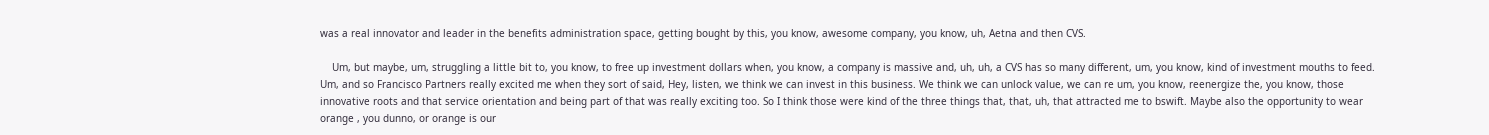was a real innovator and leader in the benefits administration space, getting bought by this, you know, awesome company, you know, uh, Aetna and then CVS.

    Um, but maybe, um, struggling a little bit to, you know, to free up investment dollars when, you know, a company is massive and, uh, uh, a CVS has so many different, um, you know, kind of investment mouths to feed. Um, and so Francisco Partners really excited me when they sort of said, Hey, listen, we think we can invest in this business. We think we can unlock value, we can re um, you know, reenergize the, you know, those innovative roots and that service orientation and being part of that was really exciting too. So I think those were kind of the three things that, that, uh, that attracted me to bswift. Maybe also the opportunity to wear orange , you dunno, or orange is our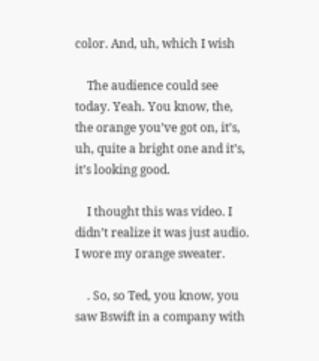color. And, uh, which I wish

    The audience could see today. Yeah. You know, the, the orange you’ve got on, it’s, uh, quite a bright one and it’s, it’s looking good.

    I thought this was video. I didn’t realize it was just audio. I wore my orange sweater.

    . So, so Ted, you know, you saw Bswift in a company with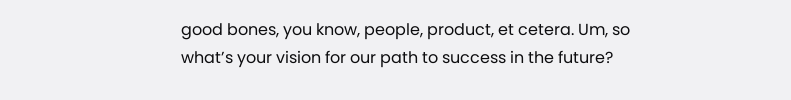good bones, you know, people, product, et cetera. Um, so what’s your vision for our path to success in the future?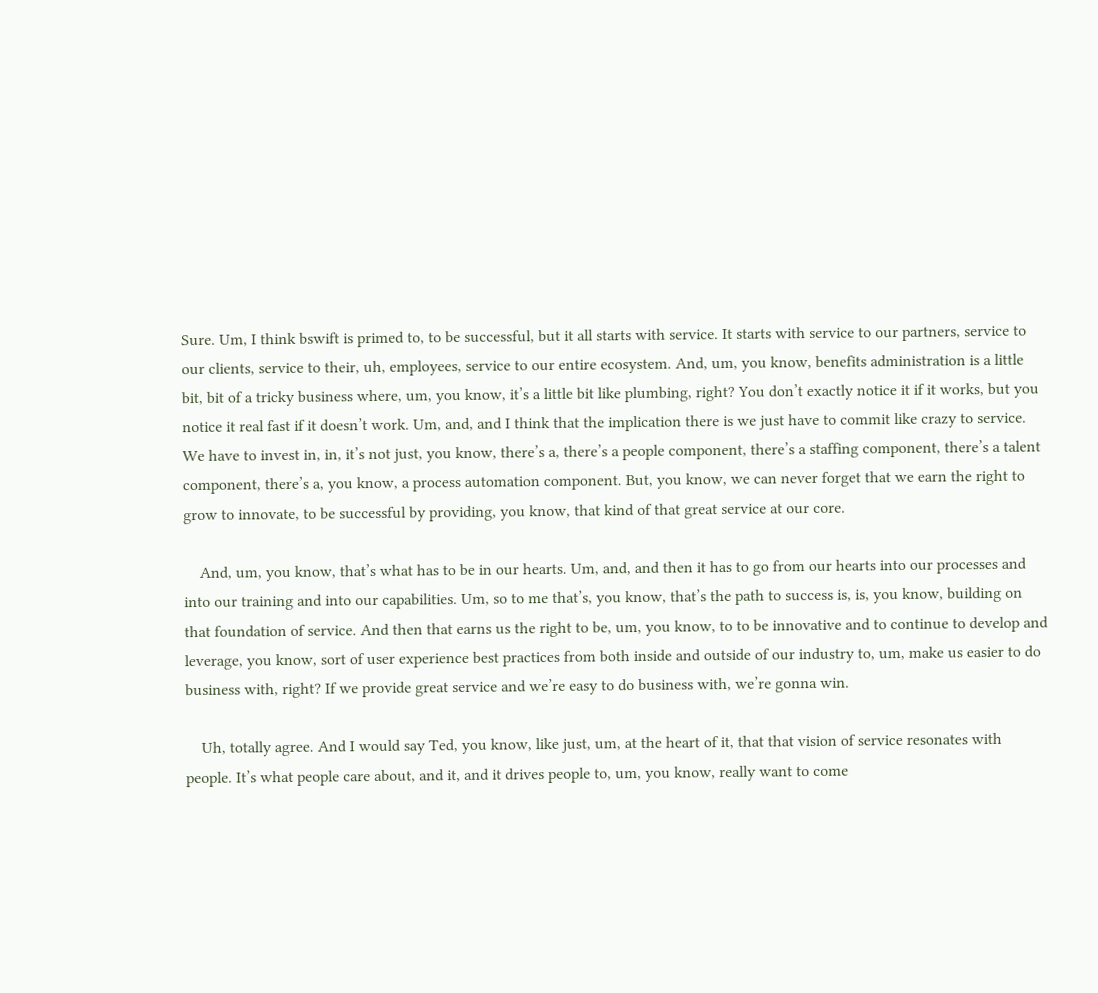Sure. Um, I think bswift is primed to, to be successful, but it all starts with service. It starts with service to our partners, service to our clients, service to their, uh, employees, service to our entire ecosystem. And, um, you know, benefits administration is a little bit, bit of a tricky business where, um, you know, it’s a little bit like plumbing, right? You don’t exactly notice it if it works, but you notice it real fast if it doesn’t work. Um, and, and I think that the implication there is we just have to commit like crazy to service. We have to invest in, in, it’s not just, you know, there’s a, there’s a people component, there’s a staffing component, there’s a talent component, there’s a, you know, a process automation component. But, you know, we can never forget that we earn the right to grow to innovate, to be successful by providing, you know, that kind of that great service at our core.

    And, um, you know, that’s what has to be in our hearts. Um, and, and then it has to go from our hearts into our processes and into our training and into our capabilities. Um, so to me that’s, you know, that’s the path to success is, is, you know, building on that foundation of service. And then that earns us the right to be, um, you know, to to be innovative and to continue to develop and leverage, you know, sort of user experience best practices from both inside and outside of our industry to, um, make us easier to do business with, right? If we provide great service and we’re easy to do business with, we’re gonna win.

    Uh, totally agree. And I would say Ted, you know, like just, um, at the heart of it, that that vision of service resonates with people. It’s what people care about, and it, and it drives people to, um, you know, really want to come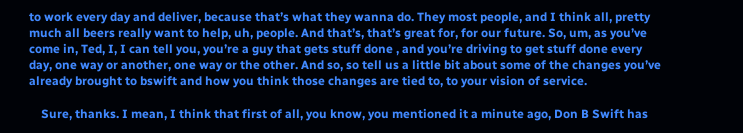to work every day and deliver, because that’s what they wanna do. They most people, and I think all, pretty much all beers really want to help, uh, people. And that’s, that’s great for, for our future. So, um, as you’ve come in, Ted, I, I can tell you, you’re a guy that gets stuff done , and you’re driving to get stuff done every day, one way or another, one way or the other. And so, so tell us a little bit about some of the changes you’ve already brought to bswift and how you think those changes are tied to, to your vision of service.

    Sure, thanks. I mean, I think that first of all, you know, you mentioned it a minute ago, Don B Swift has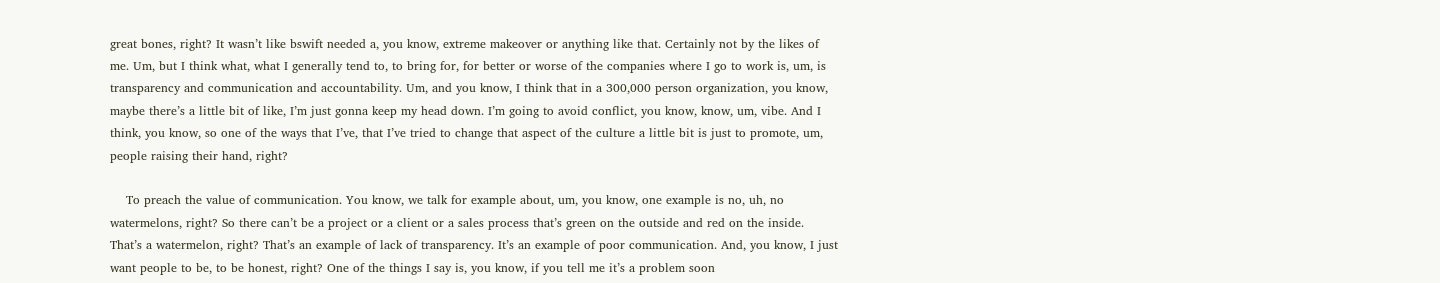great bones, right? It wasn’t like bswift needed a, you know, extreme makeover or anything like that. Certainly not by the likes of me. Um, but I think what, what I generally tend to, to bring for, for better or worse of the companies where I go to work is, um, is transparency and communication and accountability. Um, and you know, I think that in a 300,000 person organization, you know, maybe there’s a little bit of like, I’m just gonna keep my head down. I’m going to avoid conflict, you know, know, um, vibe. And I think, you know, so one of the ways that I’ve, that I’ve tried to change that aspect of the culture a little bit is just to promote, um, people raising their hand, right?

    To preach the value of communication. You know, we talk for example about, um, you know, one example is no, uh, no watermelons, right? So there can’t be a project or a client or a sales process that’s green on the outside and red on the inside. That’s a watermelon, right? That’s an example of lack of transparency. It’s an example of poor communication. And, you know, I just want people to be, to be honest, right? One of the things I say is, you know, if you tell me it’s a problem soon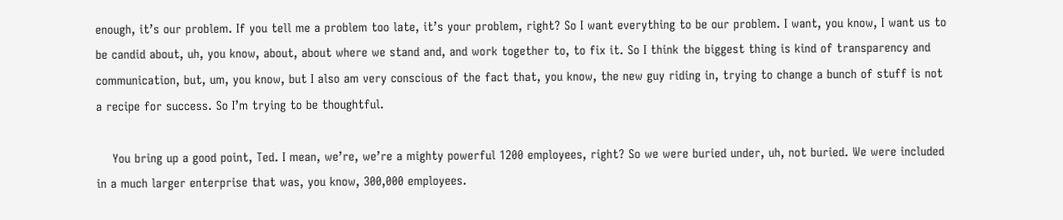enough, it’s our problem. If you tell me a problem too late, it’s your problem, right? So I want everything to be our problem. I want, you know, I want us to be candid about, uh, you know, about, about where we stand and, and work together to, to fix it. So I think the biggest thing is kind of transparency and communication, but, um, you know, but I also am very conscious of the fact that, you know, the new guy riding in, trying to change a bunch of stuff is not a recipe for success. So I’m trying to be thoughtful.

    You bring up a good point, Ted. I mean, we’re, we’re a mighty powerful 1200 employees, right? So we were buried under, uh, not buried. We were included in a much larger enterprise that was, you know, 300,000 employees.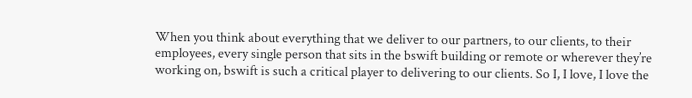When you think about everything that we deliver to our partners, to our clients, to their employees, every single person that sits in the bswift building or remote or wherever they’re working on, bswift is such a critical player to delivering to our clients. So I, I love, I love the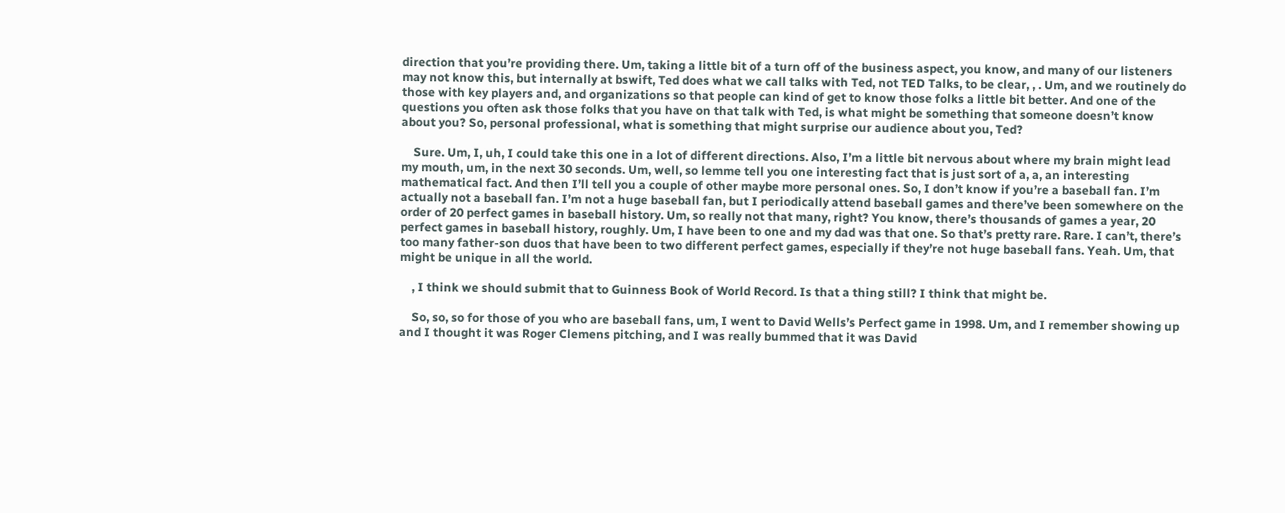direction that you’re providing there. Um, taking a little bit of a turn off of the business aspect, you know, and many of our listeners may not know this, but internally at bswift, Ted does what we call talks with Ted, not TED Talks, to be clear, , . Um, and we routinely do those with key players and, and organizations so that people can kind of get to know those folks a little bit better. And one of the questions you often ask those folks that you have on that talk with Ted, is what might be something that someone doesn’t know about you? So, personal professional, what is something that might surprise our audience about you, Ted?

    Sure. Um, I, uh, I could take this one in a lot of different directions. Also, I’m a little bit nervous about where my brain might lead my mouth, um, in the next 30 seconds. Um, well, so lemme tell you one interesting fact that is just sort of a, a, an interesting mathematical fact. And then I’ll tell you a couple of other maybe more personal ones. So, I don’t know if you’re a baseball fan. I’m actually not a baseball fan. I’m not a huge baseball fan, but I periodically attend baseball games and there’ve been somewhere on the order of 20 perfect games in baseball history. Um, so really not that many, right? You know, there’s thousands of games a year, 20 perfect games in baseball history, roughly. Um, I have been to one and my dad was that one. So that’s pretty rare. Rare. I can’t, there’s too many father-son duos that have been to two different perfect games, especially if they’re not huge baseball fans. Yeah. Um, that might be unique in all the world.

    , I think we should submit that to Guinness Book of World Record. Is that a thing still? I think that might be.

    So, so, so for those of you who are baseball fans, um, I went to David Wells’s Perfect game in 1998. Um, and I remember showing up and I thought it was Roger Clemens pitching, and I was really bummed that it was David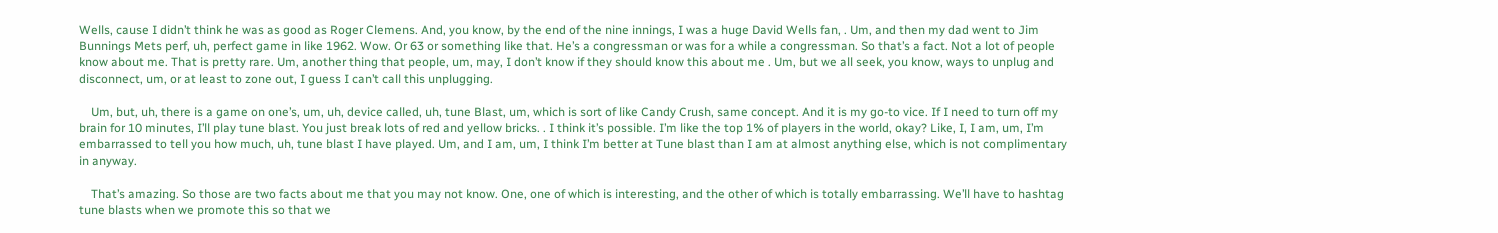Wells, cause I didn’t think he was as good as Roger Clemens. And, you know, by the end of the nine innings, I was a huge David Wells fan, . Um, and then my dad went to Jim Bunnings Mets perf, uh, perfect game in like 1962. Wow. Or 63 or something like that. He’s a congressman or was for a while a congressman. So that’s a fact. Not a lot of people know about me. That is pretty rare. Um, another thing that people, um, may, I don’t know if they should know this about me . Um, but we all seek, you know, ways to unplug and disconnect, um, or at least to zone out, I guess I can’t call this unplugging.

    Um, but, uh, there is a game on one’s, um, uh, device called, uh, tune Blast, um, which is sort of like Candy Crush, same concept. And it is my go-to vice. If I need to turn off my brain for 10 minutes, I’ll play tune blast. You just break lots of red and yellow bricks. . I think it’s possible. I’m like the top 1% of players in the world, okay? Like, I, I am, um, I’m embarrassed to tell you how much, uh, tune blast I have played. Um, and I am, um, I think I’m better at Tune blast than I am at almost anything else, which is not complimentary in anyway.

    That’s amazing. So those are two facts about me that you may not know. One, one of which is interesting, and the other of which is totally embarrassing. We’ll have to hashtag tune blasts when we promote this so that we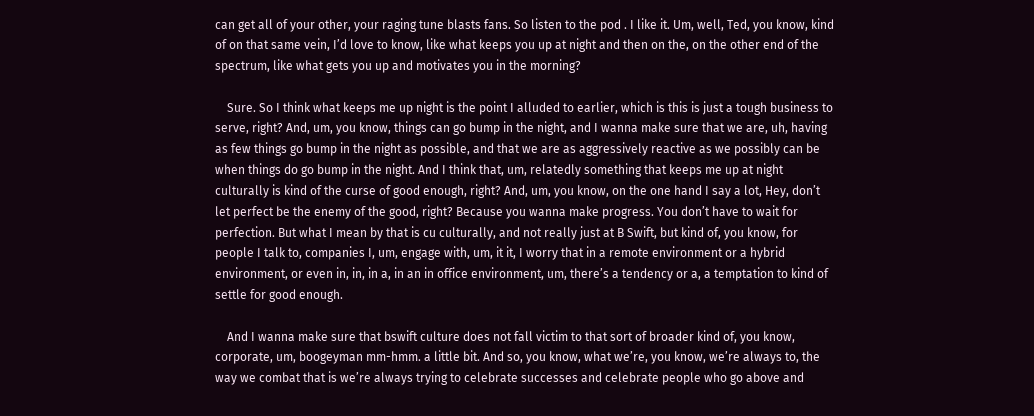can get all of your other, your raging tune blasts fans. So listen to the pod . I like it. Um, well, Ted, you know, kind of on that same vein, I’d love to know, like what keeps you up at night and then on the, on the other end of the spectrum, like what gets you up and motivates you in the morning?

    Sure. So I think what keeps me up night is the point I alluded to earlier, which is this is just a tough business to serve, right? And, um, you know, things can go bump in the night, and I wanna make sure that we are, uh, having as few things go bump in the night as possible, and that we are as aggressively reactive as we possibly can be when things do go bump in the night. And I think that, um, relatedly something that keeps me up at night culturally is kind of the curse of good enough, right? And, um, you know, on the one hand I say a lot, Hey, don’t let perfect be the enemy of the good, right? Because you wanna make progress. You don’t have to wait for perfection. But what I mean by that is cu culturally, and not really just at B Swift, but kind of, you know, for people I talk to, companies I, um, engage with, um, it it, I worry that in a remote environment or a hybrid environment, or even in, in, in a, in an in office environment, um, there’s a tendency or a, a temptation to kind of settle for good enough.

    And I wanna make sure that bswift culture does not fall victim to that sort of broader kind of, you know, corporate, um, boogeyman mm-hmm. a little bit. And so, you know, what we’re, you know, we’re always to, the way we combat that is we’re always trying to celebrate successes and celebrate people who go above and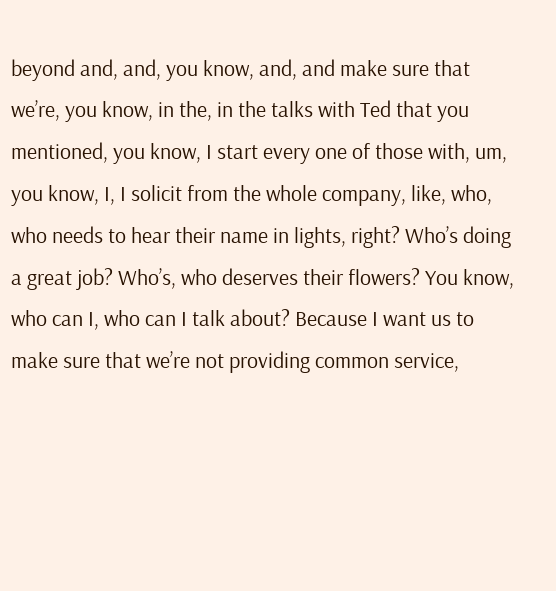beyond and, and, you know, and, and make sure that we’re, you know, in the, in the talks with Ted that you mentioned, you know, I start every one of those with, um, you know, I, I solicit from the whole company, like, who, who needs to hear their name in lights, right? Who’s doing a great job? Who’s, who deserves their flowers? You know, who can I, who can I talk about? Because I want us to make sure that we’re not providing common service,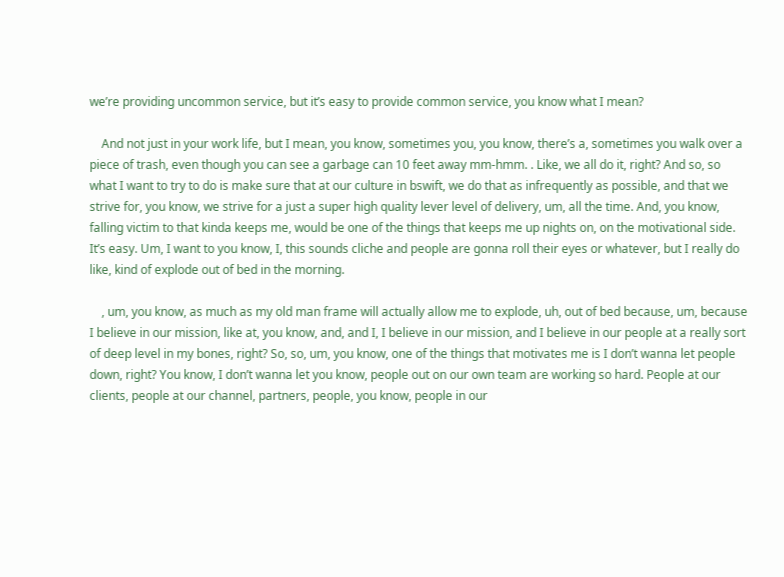we’re providing uncommon service, but it’s easy to provide common service, you know what I mean?

    And not just in your work life, but I mean, you know, sometimes you, you know, there’s a, sometimes you walk over a piece of trash, even though you can see a garbage can 10 feet away mm-hmm. . Like, we all do it, right? And so, so what I want to try to do is make sure that at our culture in bswift, we do that as infrequently as possible, and that we strive for, you know, we strive for a just a super high quality lever level of delivery, um, all the time. And, you know, falling victim to that kinda keeps me, would be one of the things that keeps me up nights on, on the motivational side. It’s easy. Um, I want to you know, I, this sounds cliche and people are gonna roll their eyes or whatever, but I really do like, kind of explode out of bed in the morning.

    , um, you know, as much as my old man frame will actually allow me to explode, uh, out of bed because, um, because I believe in our mission, like at, you know, and, and I, I believe in our mission, and I believe in our people at a really sort of deep level in my bones, right? So, so, um, you know, one of the things that motivates me is I don’t wanna let people down, right? You know, I don’t wanna let you know, people out on our own team are working so hard. People at our clients, people at our channel, partners, people, you know, people in our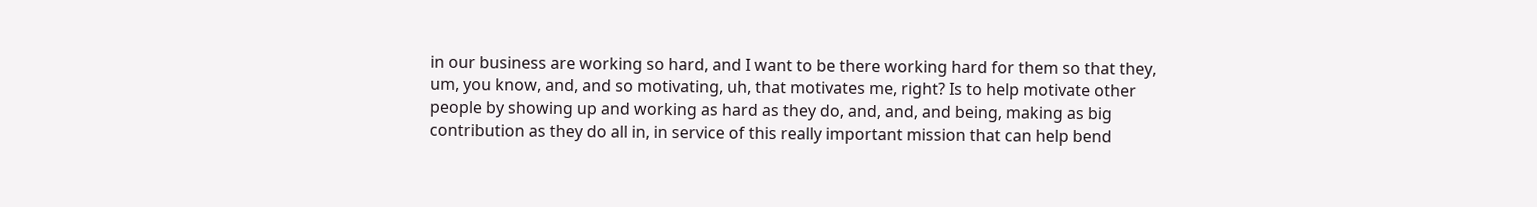in our business are working so hard, and I want to be there working hard for them so that they, um, you know, and, and so motivating, uh, that motivates me, right? Is to help motivate other people by showing up and working as hard as they do, and, and, and being, making as big contribution as they do all in, in service of this really important mission that can help bend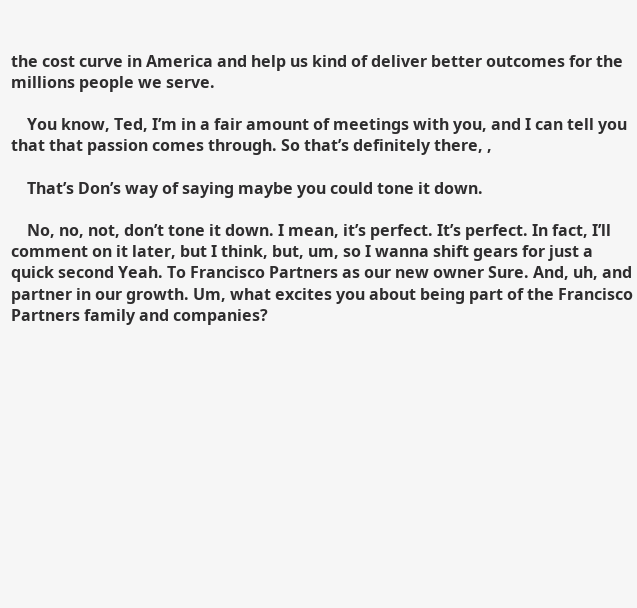the cost curve in America and help us kind of deliver better outcomes for the millions people we serve.

    You know, Ted, I’m in a fair amount of meetings with you, and I can tell you that that passion comes through. So that’s definitely there, ,

    That’s Don’s way of saying maybe you could tone it down.

    No, no, not, don’t tone it down. I mean, it’s perfect. It’s perfect. In fact, I’ll comment on it later, but I think, but, um, so I wanna shift gears for just a quick second Yeah. To Francisco Partners as our new owner Sure. And, uh, and partner in our growth. Um, what excites you about being part of the Francisco Partners family and companies?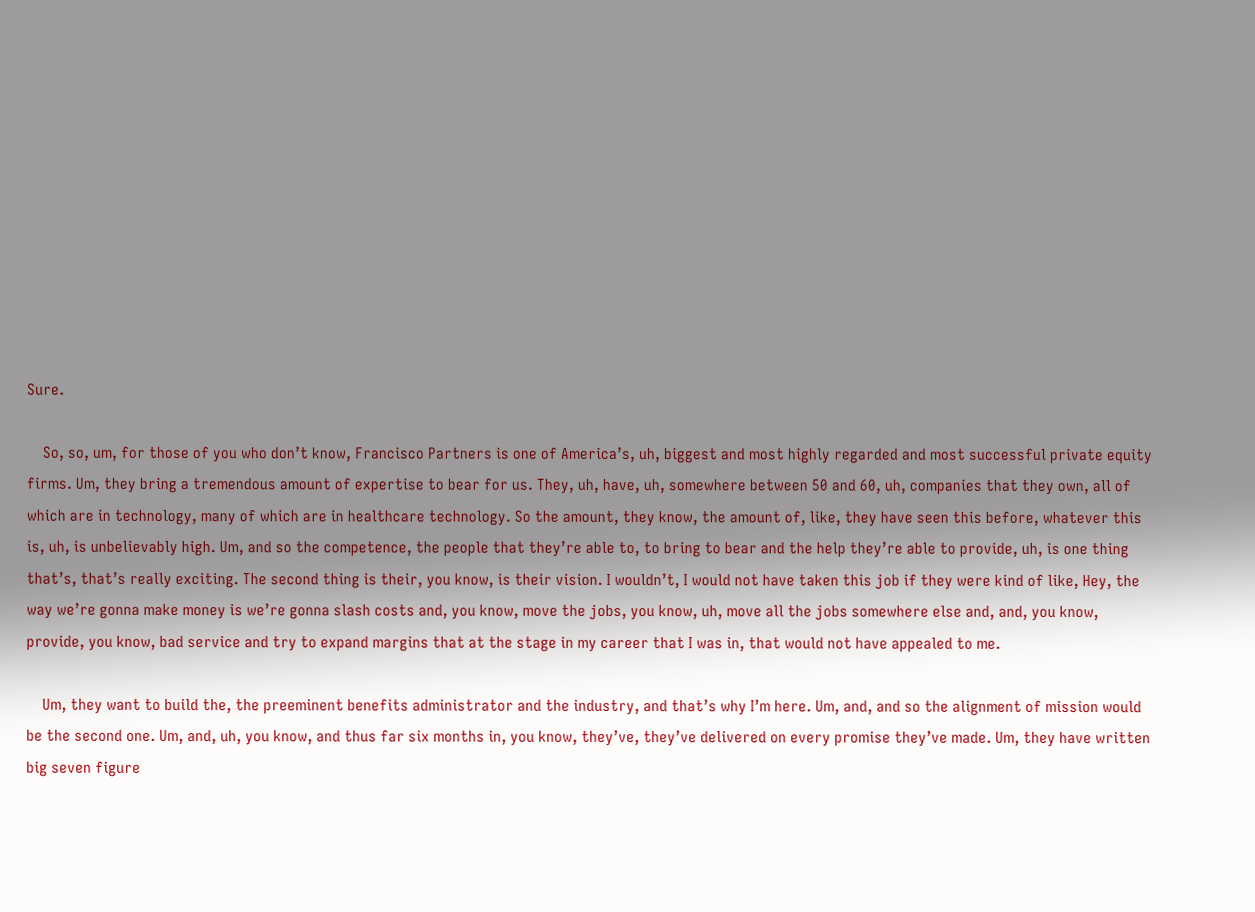Sure.

    So, so, um, for those of you who don’t know, Francisco Partners is one of America’s, uh, biggest and most highly regarded and most successful private equity firms. Um, they bring a tremendous amount of expertise to bear for us. They, uh, have, uh, somewhere between 50 and 60, uh, companies that they own, all of which are in technology, many of which are in healthcare technology. So the amount, they know, the amount of, like, they have seen this before, whatever this is, uh, is unbelievably high. Um, and so the competence, the people that they’re able to, to bring to bear and the help they’re able to provide, uh, is one thing that’s, that’s really exciting. The second thing is their, you know, is their vision. I wouldn’t, I would not have taken this job if they were kind of like, Hey, the way we’re gonna make money is we’re gonna slash costs and, you know, move the jobs, you know, uh, move all the jobs somewhere else and, and, you know, provide, you know, bad service and try to expand margins that at the stage in my career that I was in, that would not have appealed to me.

    Um, they want to build the, the preeminent benefits administrator and the industry, and that’s why I’m here. Um, and, and so the alignment of mission would be the second one. Um, and, uh, you know, and thus far six months in, you know, they’ve, they’ve delivered on every promise they’ve made. Um, they have written big seven figure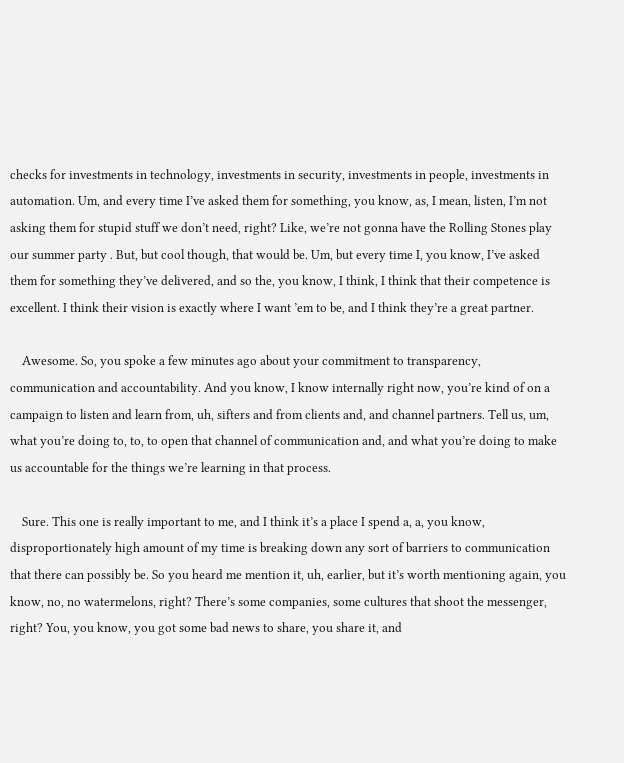checks for investments in technology, investments in security, investments in people, investments in automation. Um, and every time I’ve asked them for something, you know, as, I mean, listen, I’m not asking them for stupid stuff we don’t need, right? Like, we’re not gonna have the Rolling Stones play our summer party . But, but cool though, that would be. Um, but every time I, you know, I’ve asked them for something they’ve delivered, and so the, you know, I think, I think that their competence is excellent. I think their vision is exactly where I want ’em to be, and I think they’re a great partner.

    Awesome. So, you spoke a few minutes ago about your commitment to transparency, communication and accountability. And you know, I know internally right now, you’re kind of on a campaign to listen and learn from, uh, sifters and from clients and, and channel partners. Tell us, um, what you’re doing to, to, to open that channel of communication and, and what you’re doing to make us accountable for the things we’re learning in that process.

    Sure. This one is really important to me, and I think it’s a place I spend a, a, you know, disproportionately high amount of my time is breaking down any sort of barriers to communication that there can possibly be. So you heard me mention it, uh, earlier, but it’s worth mentioning again, you know, no, no watermelons, right? There’s some companies, some cultures that shoot the messenger, right? You, you know, you got some bad news to share, you share it, and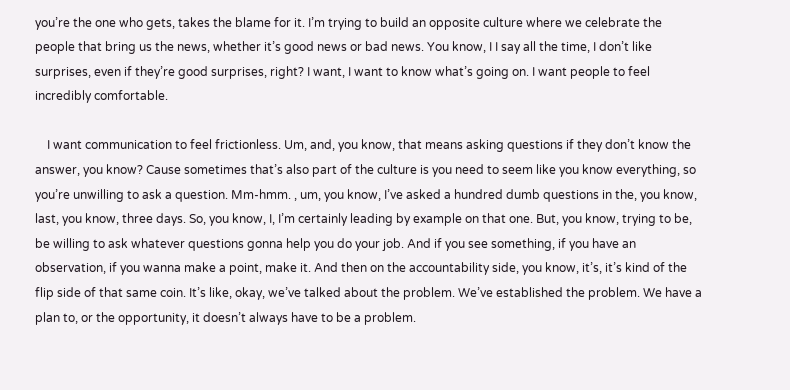you’re the one who gets, takes the blame for it. I’m trying to build an opposite culture where we celebrate the people that bring us the news, whether it’s good news or bad news. You know, I I say all the time, I don’t like surprises, even if they’re good surprises, right? I want, I want to know what’s going on. I want people to feel incredibly comfortable.

    I want communication to feel frictionless. Um, and, you know, that means asking questions if they don’t know the answer, you know? Cause sometimes that’s also part of the culture is you need to seem like you know everything, so you’re unwilling to ask a question. Mm-hmm. , um, you know, I’ve asked a hundred dumb questions in the, you know, last, you know, three days. So, you know, I, I’m certainly leading by example on that one. But, you know, trying to be, be willing to ask whatever questions gonna help you do your job. And if you see something, if you have an observation, if you wanna make a point, make it. And then on the accountability side, you know, it’s, it’s kind of the flip side of that same coin. It’s like, okay, we’ve talked about the problem. We’ve established the problem. We have a plan to, or the opportunity, it doesn’t always have to be a problem.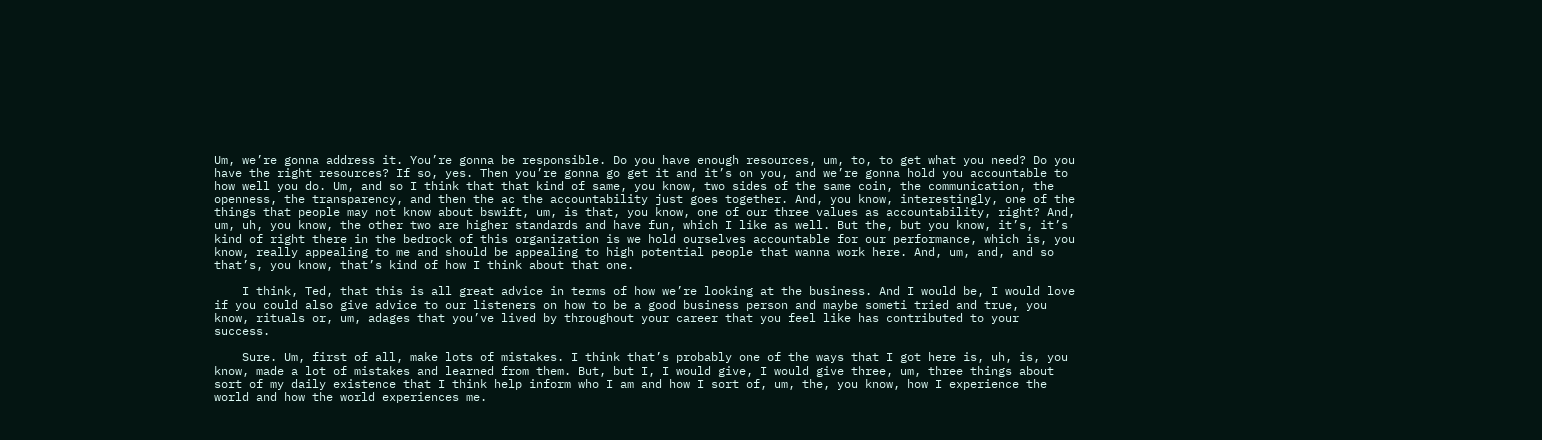Um, we’re gonna address it. You’re gonna be responsible. Do you have enough resources, um, to, to get what you need? Do you have the right resources? If so, yes. Then you’re gonna go get it and it’s on you, and we’re gonna hold you accountable to how well you do. Um, and so I think that that kind of same, you know, two sides of the same coin, the communication, the openness, the transparency, and then the ac the accountability just goes together. And, you know, interestingly, one of the things that people may not know about bswift, um, is that, you know, one of our three values as accountability, right? And, um, uh, you know, the other two are higher standards and have fun, which I like as well. But the, but you know, it’s, it’s kind of right there in the bedrock of this organization is we hold ourselves accountable for our performance, which is, you know, really appealing to me and should be appealing to high potential people that wanna work here. And, um, and, and so that’s, you know, that’s kind of how I think about that one.

    I think, Ted, that this is all great advice in terms of how we’re looking at the business. And I would be, I would love if you could also give advice to our listeners on how to be a good business person and maybe someti tried and true, you know, rituals or, um, adages that you’ve lived by throughout your career that you feel like has contributed to your success.

    Sure. Um, first of all, make lots of mistakes. I think that’s probably one of the ways that I got here is, uh, is, you know, made a lot of mistakes and learned from them. But, but I, I would give, I would give three, um, three things about sort of my daily existence that I think help inform who I am and how I sort of, um, the, you know, how I experience the world and how the world experiences me.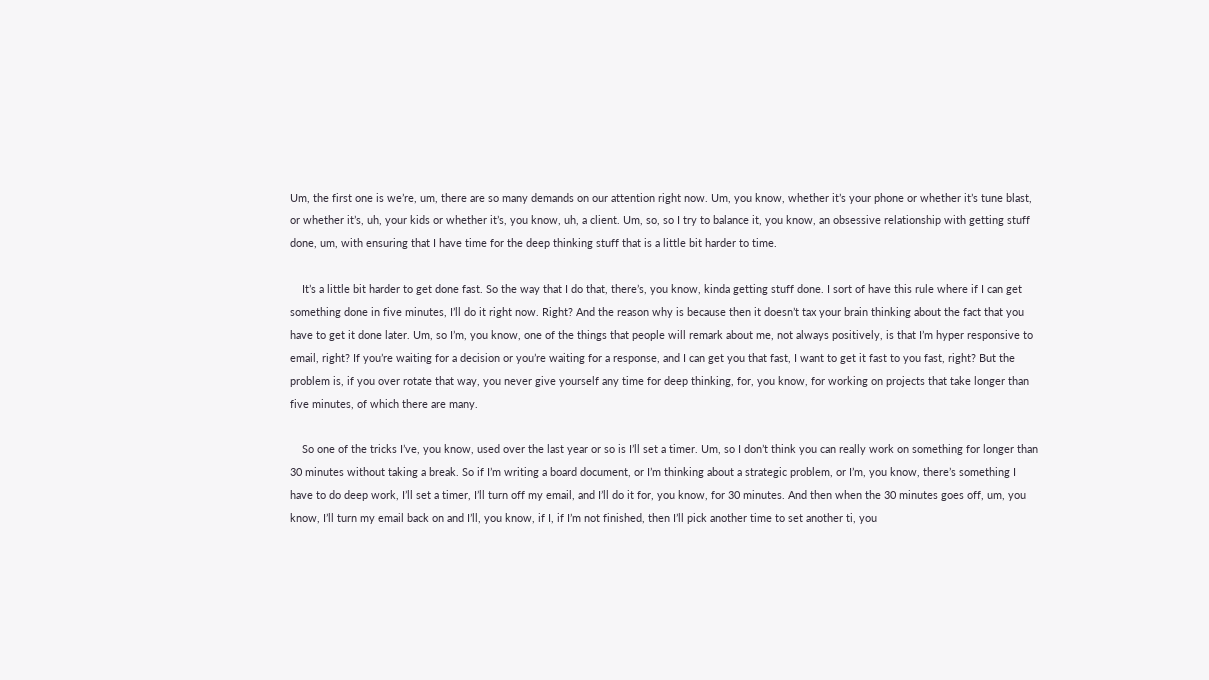Um, the first one is we’re, um, there are so many demands on our attention right now. Um, you know, whether it’s your phone or whether it’s tune blast, or whether it’s, uh, your kids or whether it’s, you know, uh, a client. Um, so, so I try to balance it, you know, an obsessive relationship with getting stuff done, um, with ensuring that I have time for the deep thinking stuff that is a little bit harder to time.

    It’s a little bit harder to get done fast. So the way that I do that, there’s, you know, kinda getting stuff done. I sort of have this rule where if I can get something done in five minutes, I’ll do it right now. Right? And the reason why is because then it doesn’t tax your brain thinking about the fact that you have to get it done later. Um, so I’m, you know, one of the things that people will remark about me, not always positively, is that I’m hyper responsive to email, right? If you’re waiting for a decision or you’re waiting for a response, and I can get you that fast, I want to get it fast to you fast, right? But the problem is, if you over rotate that way, you never give yourself any time for deep thinking, for, you know, for working on projects that take longer than five minutes, of which there are many.

    So one of the tricks I’ve, you know, used over the last year or so is I’ll set a timer. Um, so I don’t think you can really work on something for longer than 30 minutes without taking a break. So if I’m writing a board document, or I’m thinking about a strategic problem, or I’m, you know, there’s something I have to do deep work, I’ll set a timer, I’ll turn off my email, and I’ll do it for, you know, for 30 minutes. And then when the 30 minutes goes off, um, you know, I’ll turn my email back on and I’ll, you know, if I, if I’m not finished, then I’ll pick another time to set another ti, you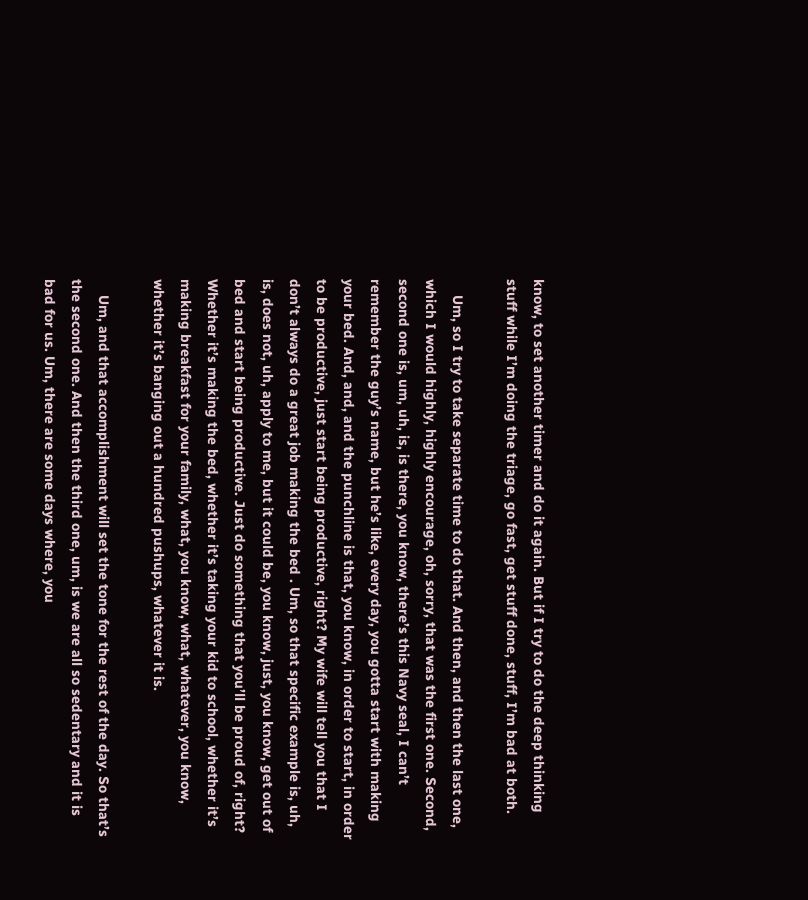know, to set another timer and do it again. But if I try to do the deep thinking stuff while I’m doing the triage, go fast, get stuff done, stuff, I’m bad at both.

    Um, so I try to take separate time to do that. And then, and then the last one, which I would highly, highly encourage, oh, sorry, that was the first one. Second, second one is, um, uh, is, is there, you know, there’s this Navy seal, I can’t remember the guy’s name, but he’s like, every day, you gotta start with making your bed. And, and, and the punchline is that, you know, in order to start, in order to be productive, just start being productive, right? My wife will tell you that I don’t always do a great job making the bed . Um, so that specific example is, uh, is, does not, uh, apply to me, but it could be, you know, just, you know, get out of bed and start being productive. Just do something that you’ll be proud of, right? Whether it’s making the bed, whether it’s taking your kid to school, whether it’s making breakfast for your family, what, you know, what, whatever, you know, whether it’s banging out a hundred pushups, whatever it is.

    Um, and that accomplishment will set the tone for the rest of the day. So that’s the second one. And then the third one, um, is we are all so sedentary and it is bad for us. Um, there are some days where, you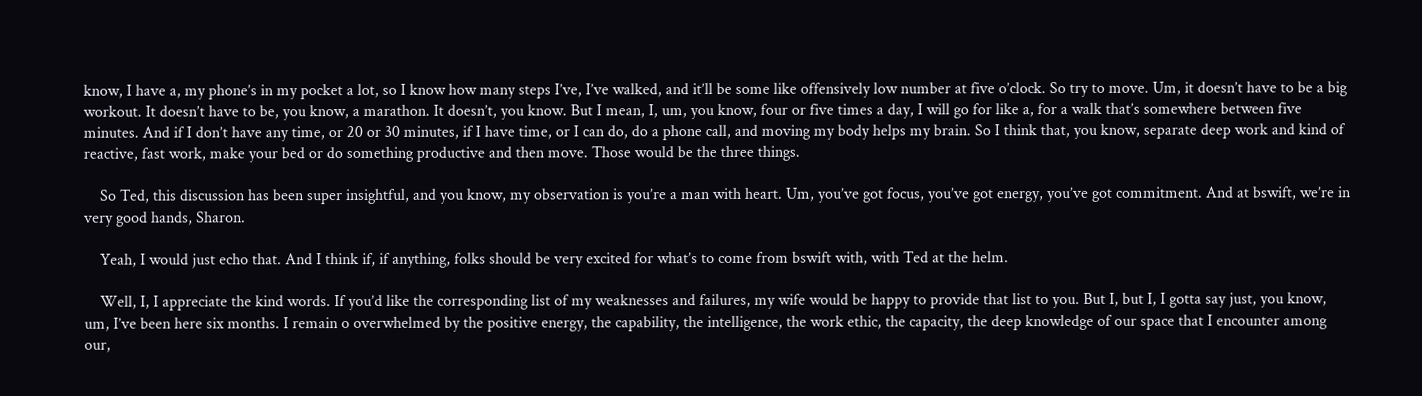know, I have a, my phone’s in my pocket a lot, so I know how many steps I’ve, I’ve walked, and it’ll be some like offensively low number at five o’clock. So try to move. Um, it doesn’t have to be a big workout. It doesn’t have to be, you know, a marathon. It doesn’t, you know. But I mean, I, um, you know, four or five times a day, I will go for like a, for a walk that’s somewhere between five minutes. And if I don’t have any time, or 20 or 30 minutes, if I have time, or I can do, do a phone call, and moving my body helps my brain. So I think that, you know, separate deep work and kind of reactive, fast work, make your bed or do something productive and then move. Those would be the three things.

    So Ted, this discussion has been super insightful, and you know, my observation is you’re a man with heart. Um, you’ve got focus, you’ve got energy, you’ve got commitment. And at bswift, we’re in very good hands, Sharon.

    Yeah, I would just echo that. And I think if, if anything, folks should be very excited for what’s to come from bswift with, with Ted at the helm.

    Well, I, I appreciate the kind words. If you’d like the corresponding list of my weaknesses and failures, my wife would be happy to provide that list to you. But I, but I, I gotta say just, you know, um, I’ve been here six months. I remain o overwhelmed by the positive energy, the capability, the intelligence, the work ethic, the capacity, the deep knowledge of our space that I encounter among our,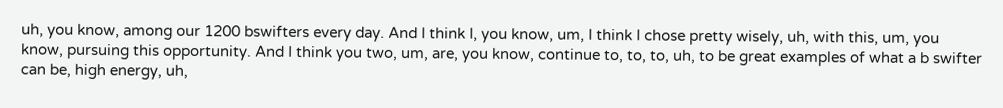uh, you know, among our 1200 bswifters every day. And I think I, you know, um, I think I chose pretty wisely, uh, with this, um, you know, pursuing this opportunity. And I think you two, um, are, you know, continue to, to, to, uh, to be great examples of what a b swifter can be, high energy, uh,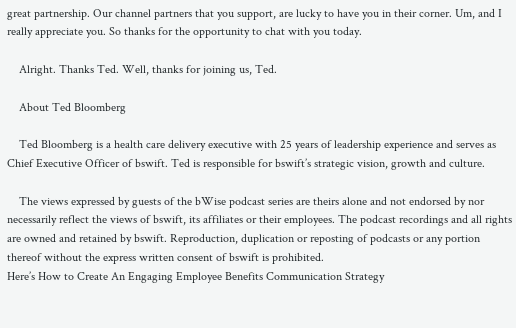great partnership. Our channel partners that you support, are lucky to have you in their corner. Um, and I really appreciate you. So thanks for the opportunity to chat with you today.

    Alright. Thanks Ted. Well, thanks for joining us, Ted.

    About Ted Bloomberg

    Ted Bloomberg is a health care delivery executive with 25 years of leadership experience and serves as Chief Executive Officer of bswift. Ted is responsible for bswift’s strategic vision, growth and culture.

    The views expressed by guests of the bWise podcast series are theirs alone and not endorsed by nor necessarily reflect the views of bswift, its affiliates or their employees. The podcast recordings and all rights are owned and retained by bswift. Reproduction, duplication or reposting of podcasts or any portion thereof without the express written consent of bswift is prohibited.
Here’s How to Create An Engaging Employee Benefits Communication Strategy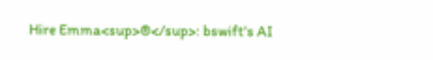Hire Emma<sup>®</sup>: bswift's AI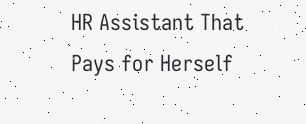HR Assistant That Pays for Herself